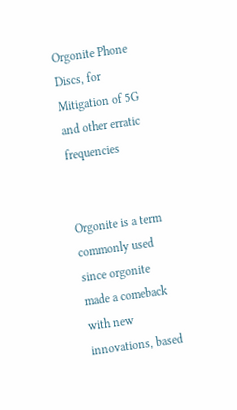Orgonite Phone Discs, for Mitigation of 5G and other erratic frequencies


Orgonite is a term commonly used since orgonite made a comeback with new innovations, based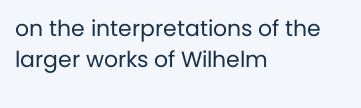on the interpretations of the larger works of Wilhelm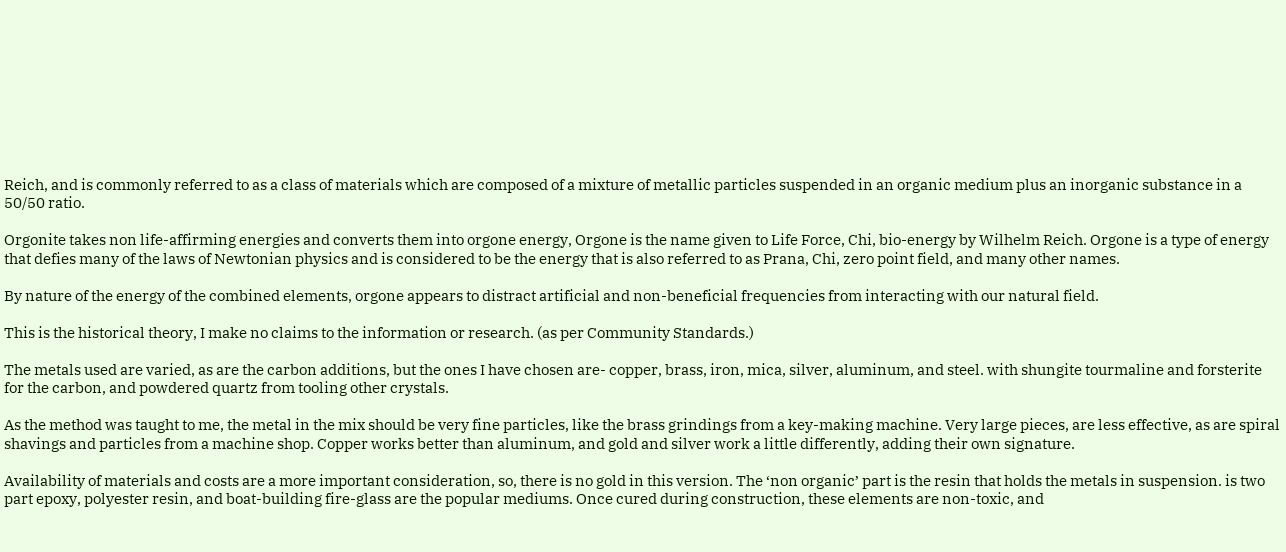Reich, and is commonly referred to as a class of materials which are composed of a mixture of metallic particles suspended in an organic medium plus an inorganic substance in a 50/50 ratio.

Orgonite takes non life-affirming energies and converts them into orgone energy, Orgone is the name given to Life Force, Chi, bio-energy by Wilhelm Reich. Orgone is a type of energy that defies many of the laws of Newtonian physics and is considered to be the energy that is also referred to as Prana, Chi, zero point field, and many other names.

By nature of the energy of the combined elements, orgone appears to distract artificial and non-beneficial frequencies from interacting with our natural field.

This is the historical theory, I make no claims to the information or research. (as per Community Standards.)

The metals used are varied, as are the carbon additions, but the ones I have chosen are- copper, brass, iron, mica, silver, aluminum, and steel. with shungite tourmaline and forsterite for the carbon, and powdered quartz from tooling other crystals.

As the method was taught to me, the metal in the mix should be very fine particles, like the brass grindings from a key-making machine. Very large pieces, are less effective, as are spiral shavings and particles from a machine shop. Copper works better than aluminum, and gold and silver work a little differently, adding their own signature.

Availability of materials and costs are a more important consideration, so, there is no gold in this version. The ‘non organic’ part is the resin that holds the metals in suspension. is two part epoxy, polyester resin, and boat-building fire-glass are the popular mediums. Once cured during construction, these elements are non-toxic, and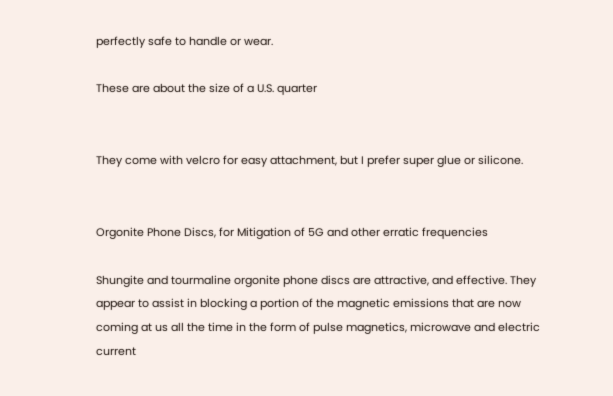perfectly safe to handle or wear.

These are about the size of a U.S. quarter


They come with velcro for easy attachment, but I prefer super glue or silicone.


Orgonite Phone Discs, for Mitigation of 5G and other erratic frequencies

Shungite and tourmaline orgonite phone discs are attractive, and effective. They appear to assist in blocking a portion of the magnetic emissions that are now coming at us all the time in the form of pulse magnetics, microwave and electric current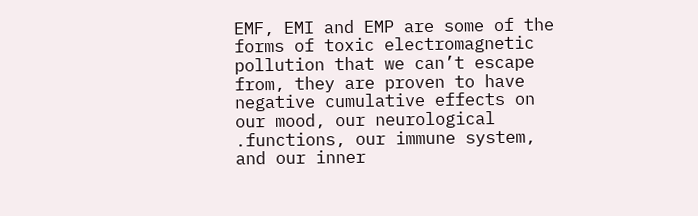EMF, EMI and EMP are some of the forms of toxic electromagnetic pollution that we can’t escape from, they are proven to have negative cumulative effects on our mood, our neurological .functions, our immune system, and our inner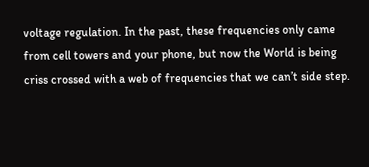voltage regulation. In the past, these frequencies only came from cell towers and your phone, but now the World is being criss crossed with a web of frequencies that we can’t side step.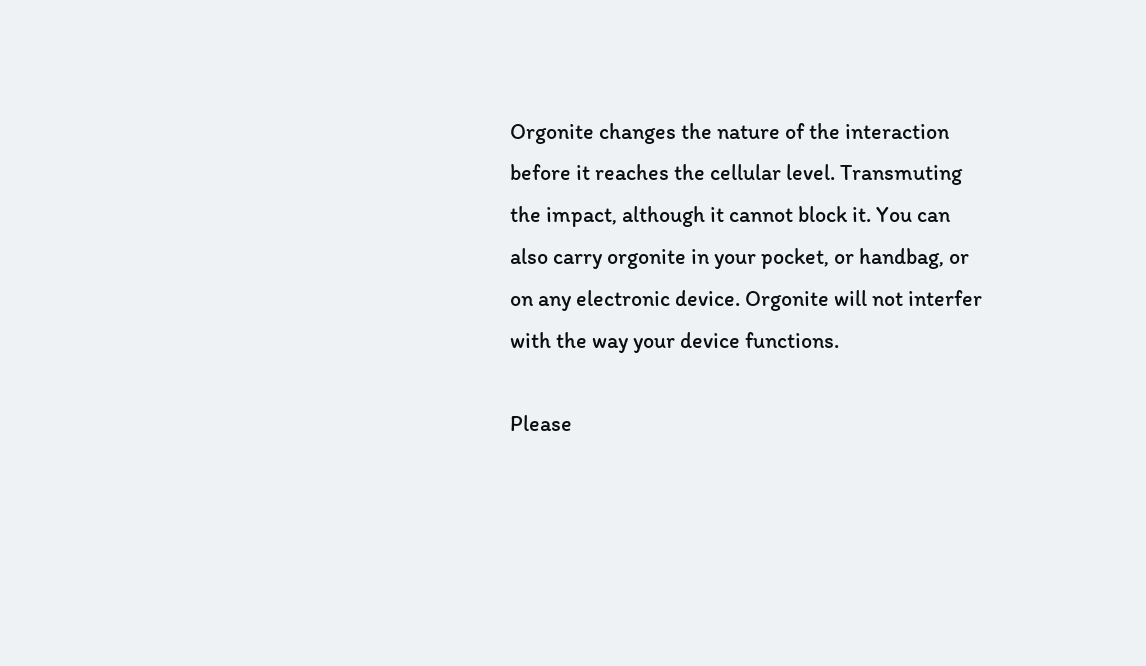Orgonite changes the nature of the interaction before it reaches the cellular level. Transmuting the impact, although it cannot block it. You can also carry orgonite in your pocket, or handbag, or on any electronic device. Orgonite will not interfer with the way your device functions.

Please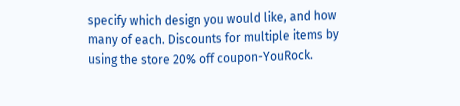specify which design you would like, and how many of each. Discounts for multiple items by using the store 20% off coupon-YouRock.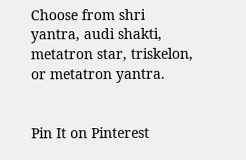Choose from shri yantra, audi shakti, metatron star, triskelon, or metatron yantra.


Pin It on Pinterest